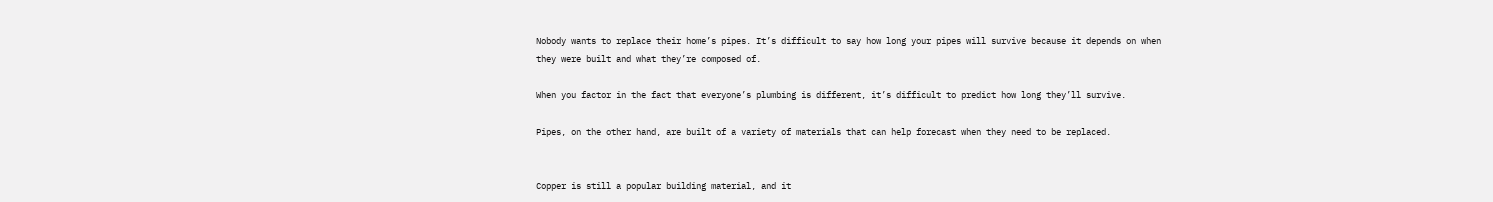Nobody wants to replace their home’s pipes. It’s difficult to say how long your pipes will survive because it depends on when they were built and what they’re composed of.

When you factor in the fact that everyone’s plumbing is different, it’s difficult to predict how long they’ll survive.

Pipes, on the other hand, are built of a variety of materials that can help forecast when they need to be replaced.


Copper is still a popular building material, and it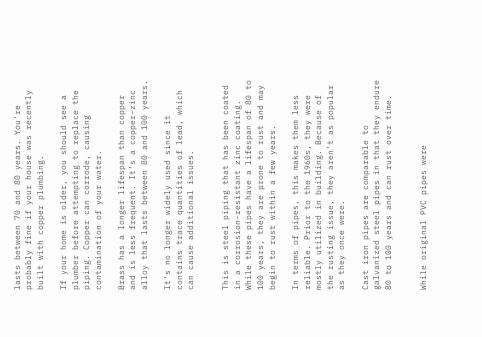lasts between 70 and 80 years. You’re probably fine if your house was recently built with copper plumbing.

If your home is older, you should see a plumber before attempting to replace the piping. Copper can corrode, causing contamination of your water.

Brass has a longer lifespan than copper and is less frequent. It’s a copper-zinc alloy that lasts between 80 and 100 years.

It’s no longer widely used since it contains trace quantities of lead, which can cause additional issues.


This is steel piping that has been coated in a corrosion-resistant zinc coating. While these pipes have a lifespan of 80 to 100 years, they are prone to rust and may begin to rust within a few years.

In terms of pipes, this makes them less reliable. Prior to the 1960s, they were mostly utilized in building. Because of the rusting issue, they aren’t as popular as they once were.

Cast iron pipes are comparable to galvanized steel pipes in that they endure 80 to 100 years and can rust over time.


While original PVC pipes were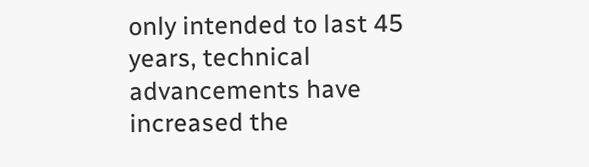only intended to last 45 years, technical advancements have increased the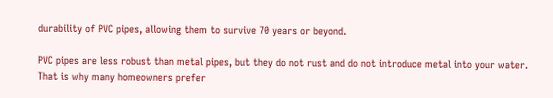durability of PVC pipes, allowing them to survive 70 years or beyond.

PVC pipes are less robust than metal pipes, but they do not rust and do not introduce metal into your water. That is why many homeowners prefer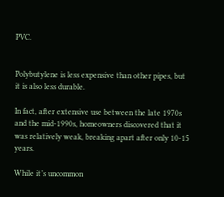PVC.


Polybutylene is less expensive than other pipes, but it is also less durable.

In fact, after extensive use between the late 1970s and the mid-1990s, homeowners discovered that it was relatively weak, breaking apart after only 10-15 years.

While it’s uncommon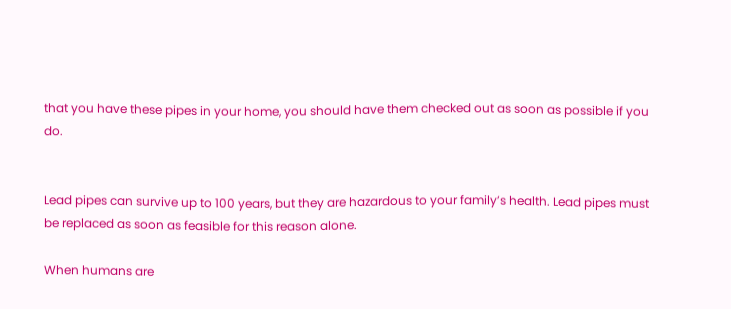that you have these pipes in your home, you should have them checked out as soon as possible if you do.


Lead pipes can survive up to 100 years, but they are hazardous to your family’s health. Lead pipes must be replaced as soon as feasible for this reason alone.

When humans are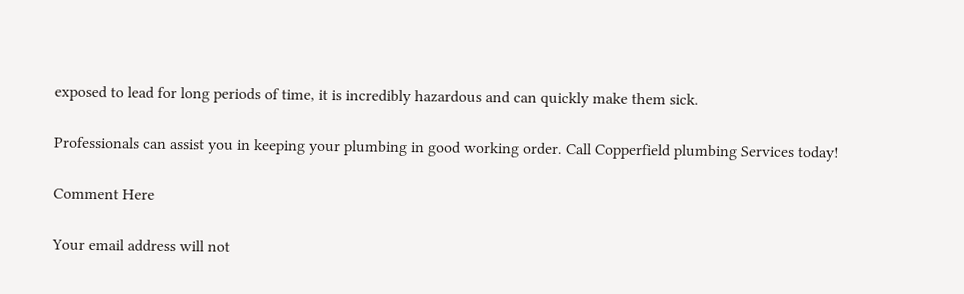exposed to lead for long periods of time, it is incredibly hazardous and can quickly make them sick.

Professionals can assist you in keeping your plumbing in good working order. Call Copperfield plumbing Services today!

Comment Here

Your email address will not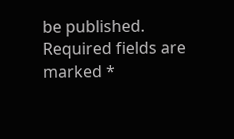be published. Required fields are marked *